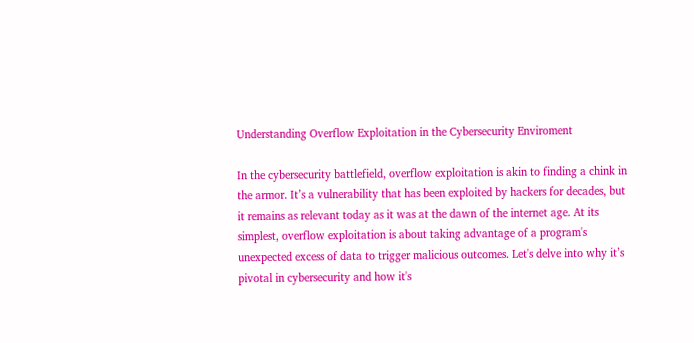Understanding Overflow Exploitation in the Cybersecurity Enviroment

In the cybersecurity battlefield, overflow exploitation is akin to finding a chink in the armor. It’s a vulnerability that has been exploited by hackers for decades, but it remains as relevant today as it was at the dawn of the internet age. At its simplest, overflow exploitation is about taking advantage of a program's unexpected excess of data to trigger malicious outcomes. Let's delve into why it’s pivotal in cybersecurity and how it's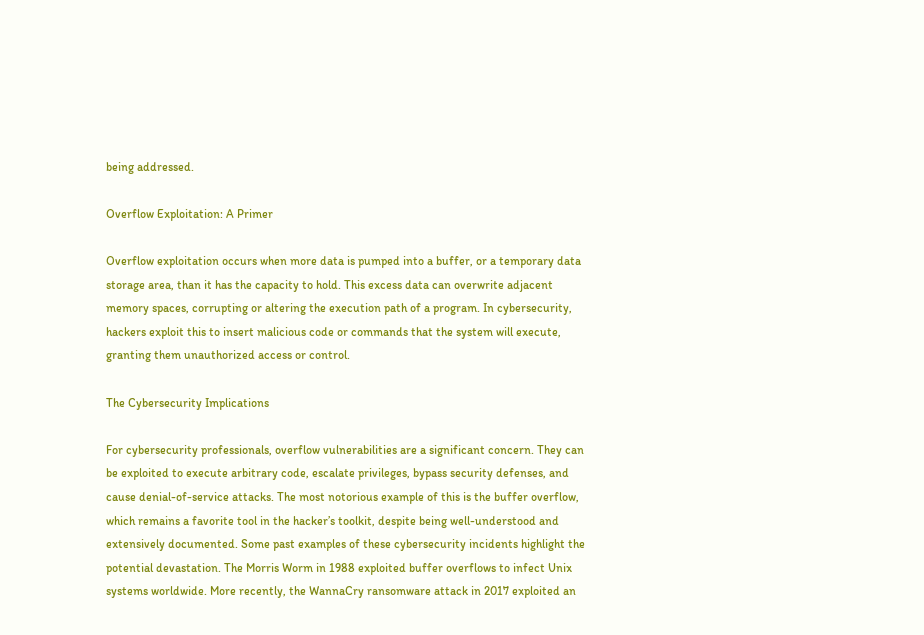being addressed.

Overflow Exploitation: A Primer

Overflow exploitation occurs when more data is pumped into a buffer, or a temporary data storage area, than it has the capacity to hold. This excess data can overwrite adjacent memory spaces, corrupting or altering the execution path of a program. In cybersecurity, hackers exploit this to insert malicious code or commands that the system will execute, granting them unauthorized access or control.

The Cybersecurity Implications

For cybersecurity professionals, overflow vulnerabilities are a significant concern. They can be exploited to execute arbitrary code, escalate privileges, bypass security defenses, and cause denial-of-service attacks. The most notorious example of this is the buffer overflow, which remains a favorite tool in the hacker’s toolkit, despite being well-understood and extensively documented. Some past examples of these cybersecurity incidents highlight the potential devastation. The Morris Worm in 1988 exploited buffer overflows to infect Unix systems worldwide. More recently, the WannaCry ransomware attack in 2017 exploited an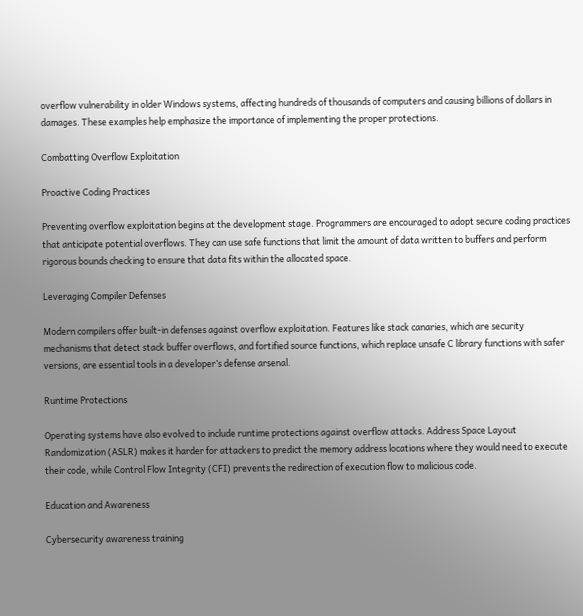overflow vulnerability in older Windows systems, affecting hundreds of thousands of computers and causing billions of dollars in damages. These examples help emphasize the importance of implementing the proper protections.

Combatting Overflow Exploitation

Proactive Coding Practices

Preventing overflow exploitation begins at the development stage. Programmers are encouraged to adopt secure coding practices that anticipate potential overflows. They can use safe functions that limit the amount of data written to buffers and perform rigorous bounds checking to ensure that data fits within the allocated space.

Leveraging Compiler Defenses

Modern compilers offer built-in defenses against overflow exploitation. Features like stack canaries, which are security mechanisms that detect stack buffer overflows, and fortified source functions, which replace unsafe C library functions with safer versions, are essential tools in a developer’s defense arsenal.

Runtime Protections

Operating systems have also evolved to include runtime protections against overflow attacks. Address Space Layout Randomization (ASLR) makes it harder for attackers to predict the memory address locations where they would need to execute their code, while Control Flow Integrity (CFI) prevents the redirection of execution flow to malicious code.

Education and Awareness

Cybersecurity awareness training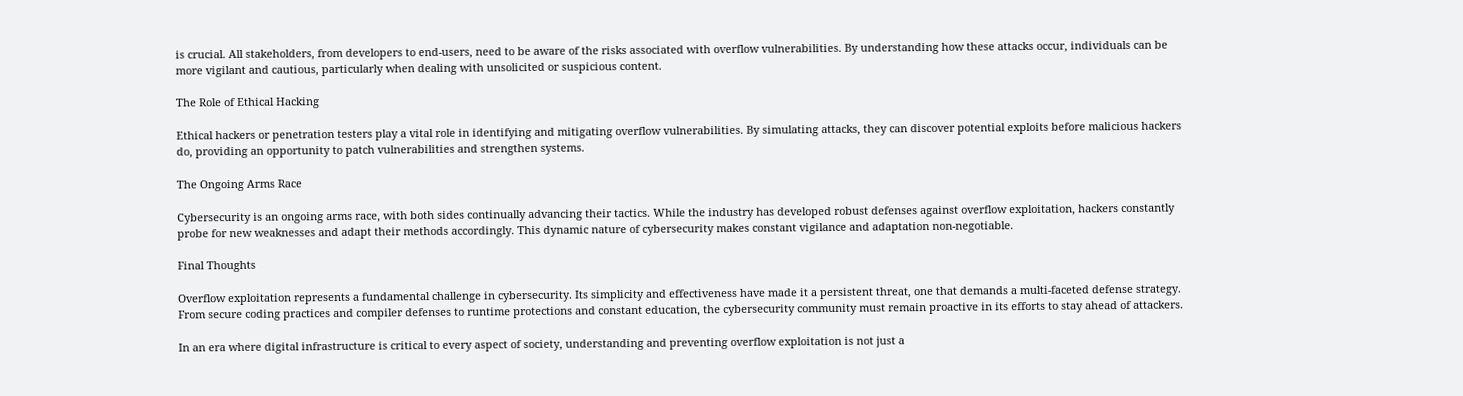is crucial. All stakeholders, from developers to end-users, need to be aware of the risks associated with overflow vulnerabilities. By understanding how these attacks occur, individuals can be more vigilant and cautious, particularly when dealing with unsolicited or suspicious content.

The Role of Ethical Hacking

Ethical hackers or penetration testers play a vital role in identifying and mitigating overflow vulnerabilities. By simulating attacks, they can discover potential exploits before malicious hackers do, providing an opportunity to patch vulnerabilities and strengthen systems.

The Ongoing Arms Race

Cybersecurity is an ongoing arms race, with both sides continually advancing their tactics. While the industry has developed robust defenses against overflow exploitation, hackers constantly probe for new weaknesses and adapt their methods accordingly. This dynamic nature of cybersecurity makes constant vigilance and adaptation non-negotiable.

Final Thoughts

Overflow exploitation represents a fundamental challenge in cybersecurity. Its simplicity and effectiveness have made it a persistent threat, one that demands a multi-faceted defense strategy. From secure coding practices and compiler defenses to runtime protections and constant education, the cybersecurity community must remain proactive in its efforts to stay ahead of attackers.

In an era where digital infrastructure is critical to every aspect of society, understanding and preventing overflow exploitation is not just a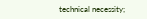technical necessity;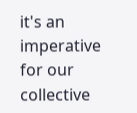it's an imperative for our collective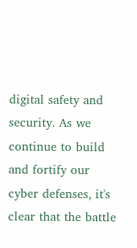digital safety and security. As we continue to build and fortify our cyber defenses, it's clear that the battle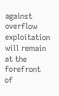against overflow exploitation will remain at the forefront of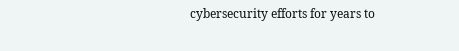cybersecurity efforts for years to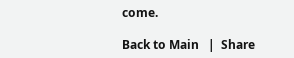come.

Back to Main   |  Share